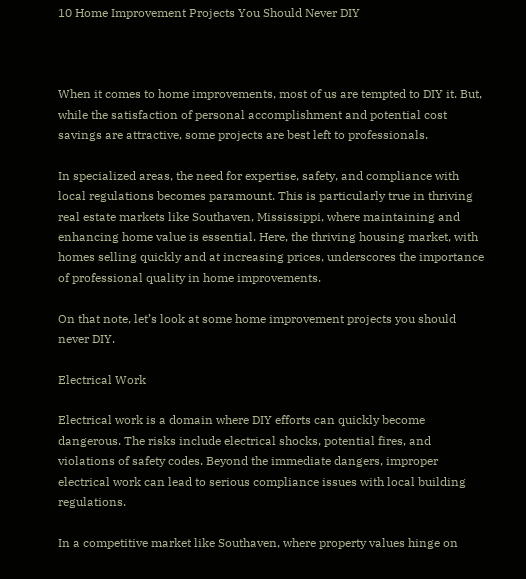10 Home Improvement Projects You Should Never DIY



When it comes to home improvements, most of us are tempted to DIY it. But, while the satisfaction of personal accomplishment and potential cost savings are attractive, some projects are best left to professionals.

In specialized areas, the need for expertise, safety, and compliance with local regulations becomes paramount. This is particularly true in thriving real estate markets like Southaven, Mississippi, where maintaining and enhancing home value is essential. Here, the thriving housing market, with homes selling quickly and at increasing prices, underscores the importance of professional quality in home improvements.

On that note, let’s look at some home improvement projects you should never DIY.

Electrical Work

Electrical work is a domain where DIY efforts can quickly become dangerous. The risks include electrical shocks, potential fires, and violations of safety codes. Beyond the immediate dangers, improper electrical work can lead to serious compliance issues with local building regulations.

In a competitive market like Southaven, where property values hinge on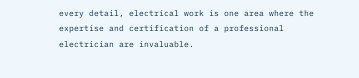every detail, electrical work is one area where the expertise and certification of a professional electrician are invaluable.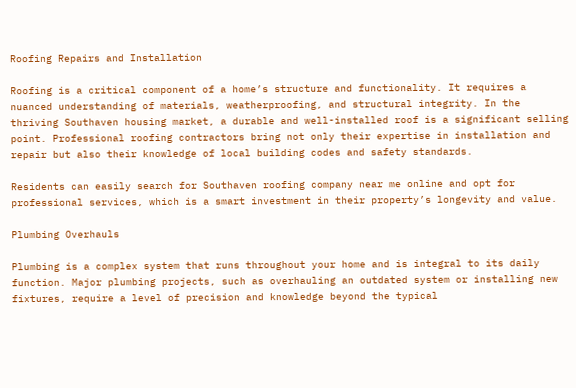Roofing Repairs and Installation

Roofing is a critical component of a home’s structure and functionality. It requires a nuanced understanding of materials, weatherproofing, and structural integrity. In the thriving Southaven housing market, a durable and well-installed roof is a significant selling point. Professional roofing contractors bring not only their expertise in installation and repair but also their knowledge of local building codes and safety standards.

Residents can easily search for Southaven roofing company near me online and opt for professional services, which is a smart investment in their property’s longevity and value.

Plumbing Overhauls

Plumbing is a complex system that runs throughout your home and is integral to its daily function. Major plumbing projects, such as overhauling an outdated system or installing new fixtures, require a level of precision and knowledge beyond the typical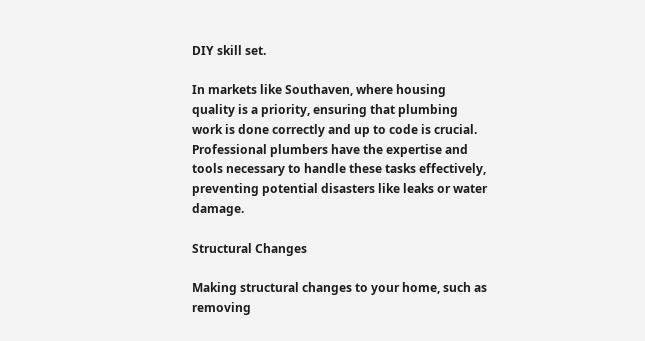DIY skill set.

In markets like Southaven, where housing quality is a priority, ensuring that plumbing work is done correctly and up to code is crucial. Professional plumbers have the expertise and tools necessary to handle these tasks effectively, preventing potential disasters like leaks or water damage.

Structural Changes

Making structural changes to your home, such as removing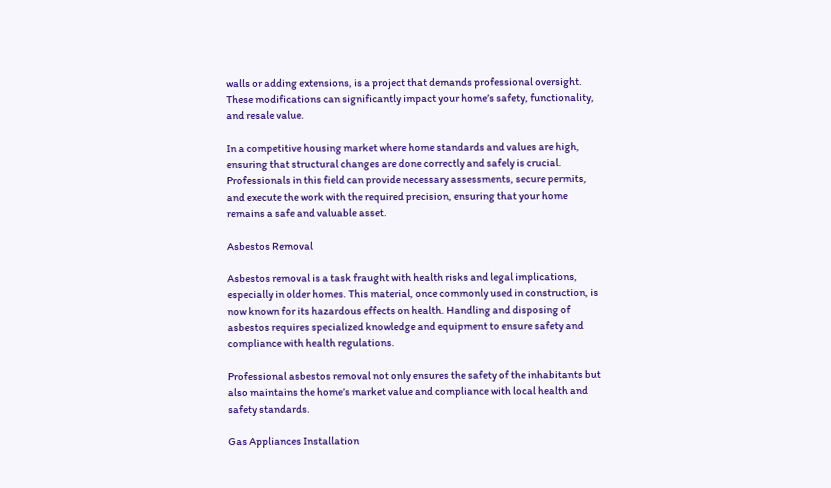walls or adding extensions, is a project that demands professional oversight. These modifications can significantly impact your home’s safety, functionality, and resale value.

In a competitive housing market where home standards and values are high, ensuring that structural changes are done correctly and safely is crucial. Professionals in this field can provide necessary assessments, secure permits, and execute the work with the required precision, ensuring that your home remains a safe and valuable asset.

Asbestos Removal

Asbestos removal is a task fraught with health risks and legal implications, especially in older homes. This material, once commonly used in construction, is now known for its hazardous effects on health. Handling and disposing of asbestos requires specialized knowledge and equipment to ensure safety and compliance with health regulations.

Professional asbestos removal not only ensures the safety of the inhabitants but also maintains the home’s market value and compliance with local health and safety standards.

Gas Appliances Installation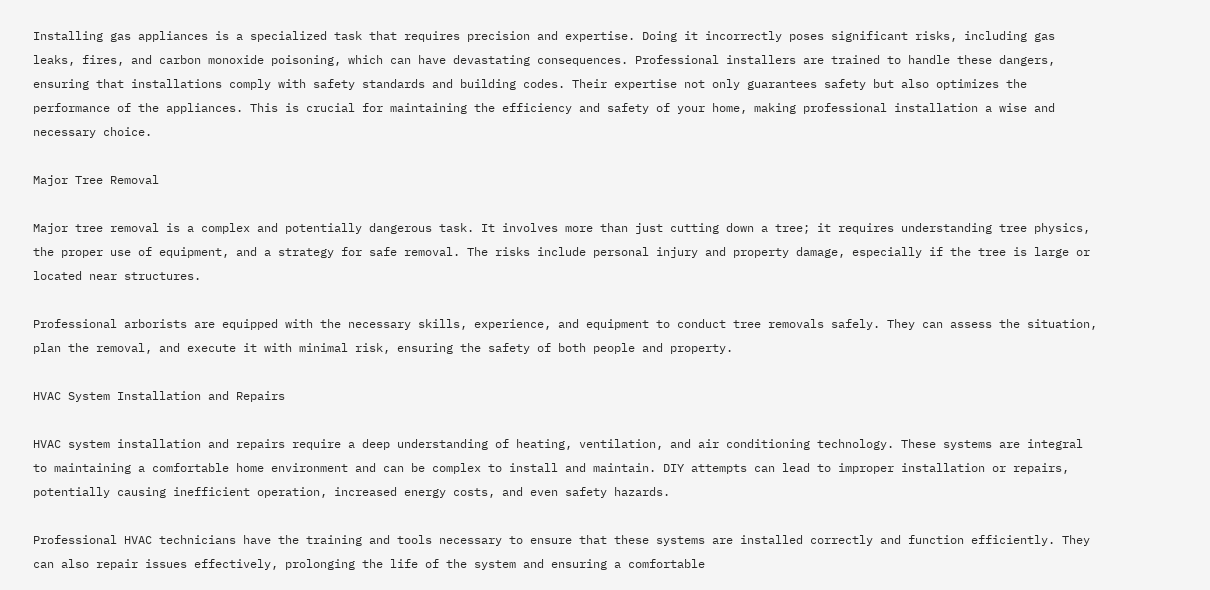Installing gas appliances is a specialized task that requires precision and expertise. Doing it incorrectly poses significant risks, including gas leaks, fires, and carbon monoxide poisoning, which can have devastating consequences. Professional installers are trained to handle these dangers, ensuring that installations comply with safety standards and building codes. Their expertise not only guarantees safety but also optimizes the performance of the appliances. This is crucial for maintaining the efficiency and safety of your home, making professional installation a wise and necessary choice.

Major Tree Removal

Major tree removal is a complex and potentially dangerous task. It involves more than just cutting down a tree; it requires understanding tree physics, the proper use of equipment, and a strategy for safe removal. The risks include personal injury and property damage, especially if the tree is large or located near structures.

Professional arborists are equipped with the necessary skills, experience, and equipment to conduct tree removals safely. They can assess the situation, plan the removal, and execute it with minimal risk, ensuring the safety of both people and property.

HVAC System Installation and Repairs

HVAC system installation and repairs require a deep understanding of heating, ventilation, and air conditioning technology. These systems are integral to maintaining a comfortable home environment and can be complex to install and maintain. DIY attempts can lead to improper installation or repairs, potentially causing inefficient operation, increased energy costs, and even safety hazards.

Professional HVAC technicians have the training and tools necessary to ensure that these systems are installed correctly and function efficiently. They can also repair issues effectively, prolonging the life of the system and ensuring a comfortable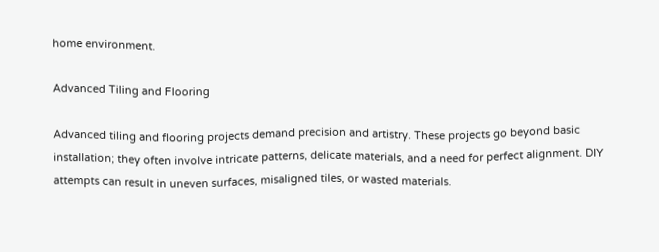home environment.

Advanced Tiling and Flooring

Advanced tiling and flooring projects demand precision and artistry. These projects go beyond basic installation; they often involve intricate patterns, delicate materials, and a need for perfect alignment. DIY attempts can result in uneven surfaces, misaligned tiles, or wasted materials.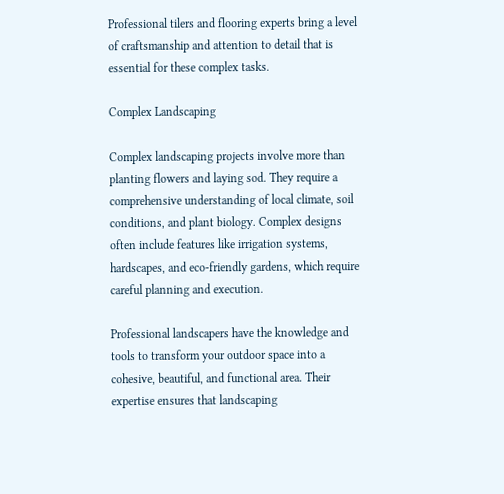Professional tilers and flooring experts bring a level of craftsmanship and attention to detail that is essential for these complex tasks.

Complex Landscaping

Complex landscaping projects involve more than planting flowers and laying sod. They require a comprehensive understanding of local climate, soil conditions, and plant biology. Complex designs often include features like irrigation systems, hardscapes, and eco-friendly gardens, which require careful planning and execution.

Professional landscapers have the knowledge and tools to transform your outdoor space into a cohesive, beautiful, and functional area. Their expertise ensures that landscaping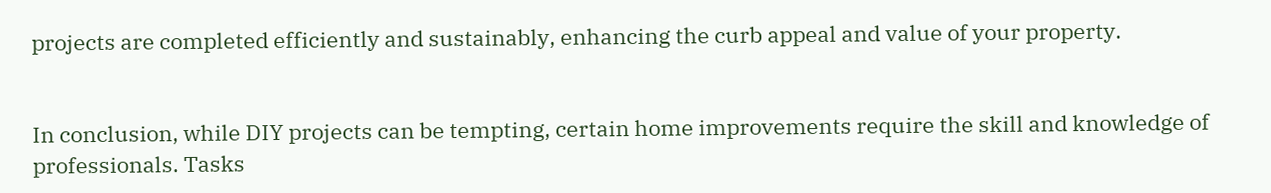projects are completed efficiently and sustainably, enhancing the curb appeal and value of your property.


In conclusion, while DIY projects can be tempting, certain home improvements require the skill and knowledge of professionals. Tasks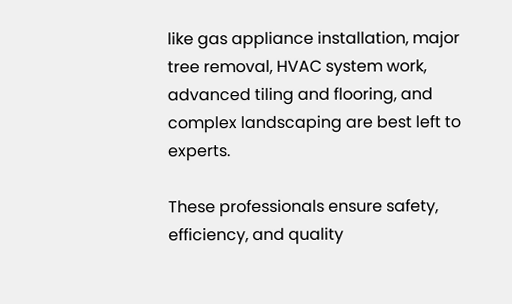like gas appliance installation, major tree removal, HVAC system work, advanced tiling and flooring, and complex landscaping are best left to experts.

These professionals ensure safety, efficiency, and quality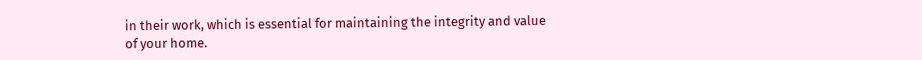in their work, which is essential for maintaining the integrity and value of your home.